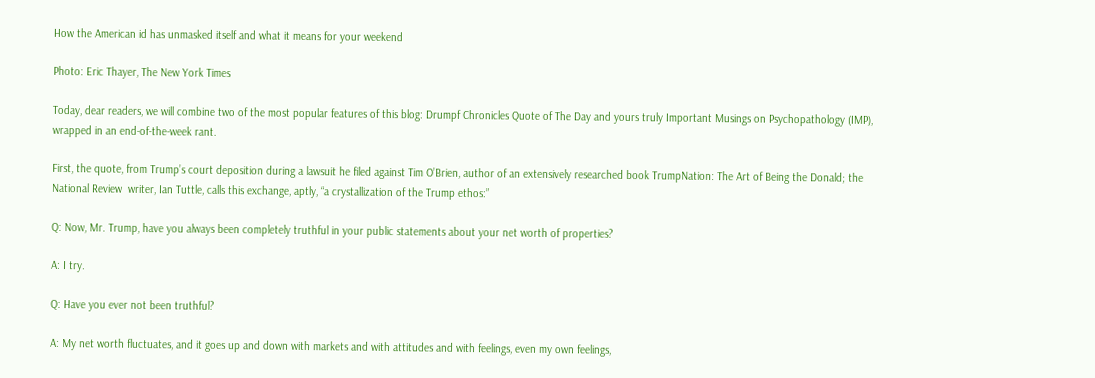How the American id has unmasked itself and what it means for your weekend

Photo: Eric Thayer, The New York Times

Today, dear readers, we will combine two of the most popular features of this blog: Drumpf Chronicles Quote of The Day and yours truly Important Musings on Psychopathology (IMP), wrapped in an end-of-the-week rant.

First, the quote, from Trump’s court deposition during a lawsuit he filed against Tim O’Brien, author of an extensively researched book TrumpNation: The Art of Being the Donald; the National Review  writer, Ian Tuttle, calls this exchange, aptly, “a crystallization of the Trump ethos:”

Q: Now, Mr. Trump, have you always been completely truthful in your public statements about your net worth of properties?

A: I try.

Q: Have you ever not been truthful?

A: My net worth fluctuates, and it goes up and down with markets and with attitudes and with feelings, even my own feelings,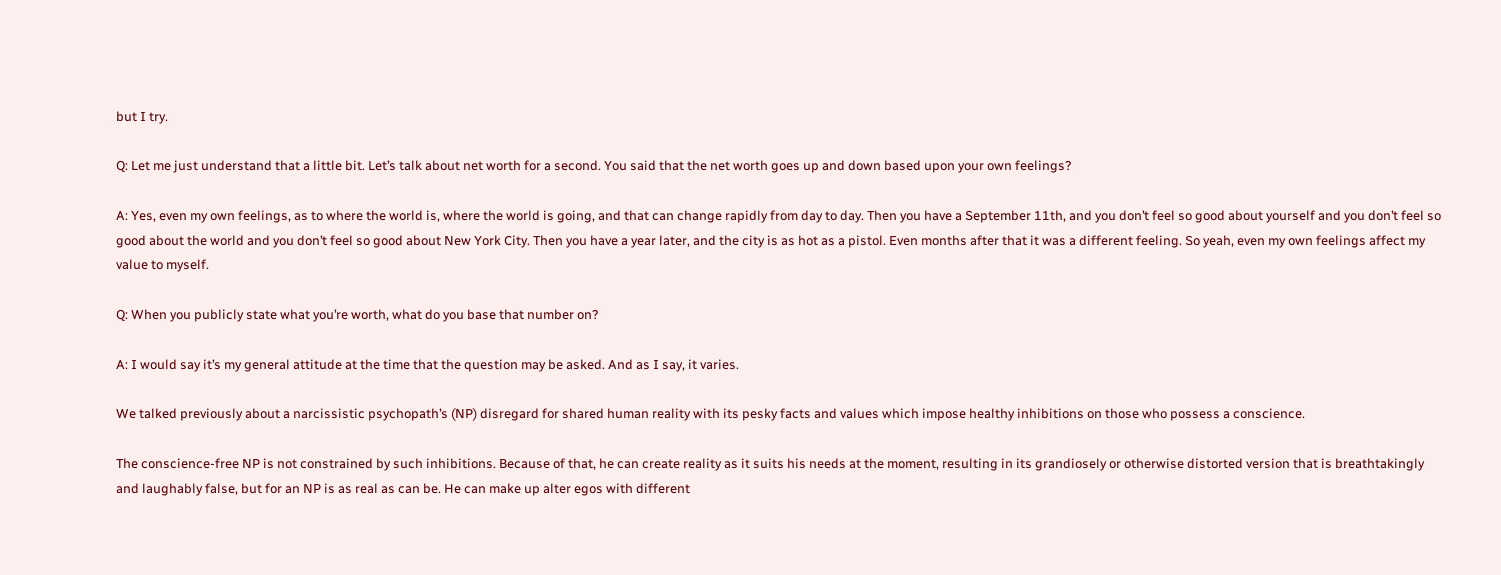but I try.

Q: Let me just understand that a little bit. Let’s talk about net worth for a second. You said that the net worth goes up and down based upon your own feelings?

A: Yes, even my own feelings, as to where the world is, where the world is going, and that can change rapidly from day to day. Then you have a September 11th, and you don’t feel so good about yourself and you don’t feel so good about the world and you don’t feel so good about New York City. Then you have a year later, and the city is as hot as a pistol. Even months after that it was a different feeling. So yeah, even my own feelings affect my value to myself.

Q: When you publicly state what you’re worth, what do you base that number on?

A: I would say it’s my general attitude at the time that the question may be asked. And as I say, it varies.

We talked previously about a narcissistic psychopath’s (NP) disregard for shared human reality with its pesky facts and values which impose healthy inhibitions on those who possess a conscience.

The conscience-free NP is not constrained by such inhibitions. Because of that, he can create reality as it suits his needs at the moment, resulting in its grandiosely or otherwise distorted version that is breathtakingly and laughably false, but for an NP is as real as can be. He can make up alter egos with different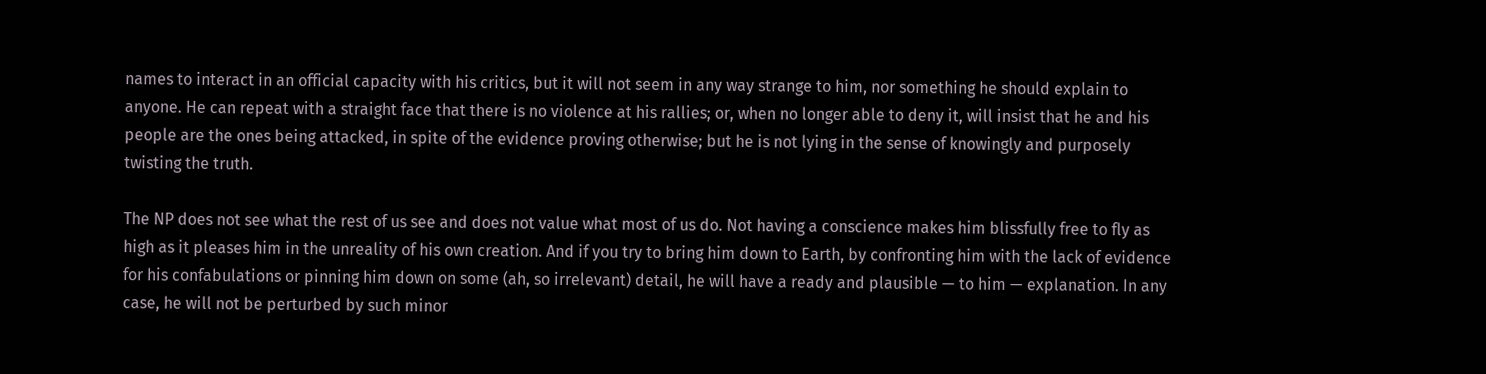names to interact in an official capacity with his critics, but it will not seem in any way strange to him, nor something he should explain to anyone. He can repeat with a straight face that there is no violence at his rallies; or, when no longer able to deny it, will insist that he and his people are the ones being attacked, in spite of the evidence proving otherwise; but he is not lying in the sense of knowingly and purposely twisting the truth.

The NP does not see what the rest of us see and does not value what most of us do. Not having a conscience makes him blissfully free to fly as high as it pleases him in the unreality of his own creation. And if you try to bring him down to Earth, by confronting him with the lack of evidence for his confabulations or pinning him down on some (ah, so irrelevant) detail, he will have a ready and plausible — to him — explanation. In any case, he will not be perturbed by such minor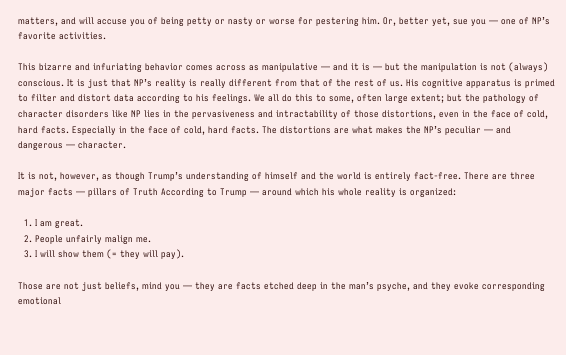matters, and will accuse you of being petty or nasty or worse for pestering him. Or, better yet, sue you — one of NP’s favorite activities.

This bizarre and infuriating behavior comes across as manipulative — and it is — but the manipulation is not (always) conscious. It is just that NP’s reality is really different from that of the rest of us. His cognitive apparatus is primed to filter and distort data according to his feelings. We all do this to some, often large extent; but the pathology of character disorders like NP lies in the pervasiveness and intractability of those distortions, even in the face of cold, hard facts. Especially in the face of cold, hard facts. The distortions are what makes the NP’s peculiar — and dangerous — character.

It is not, however, as though Trump’s understanding of himself and the world is entirely fact-free. There are three major facts — pillars of Truth According to Trump — around which his whole reality is organized:

  1. I am great.
  2. People unfairly malign me.
  3. I will show them (= they will pay).

Those are not just beliefs, mind you — they are facts etched deep in the man’s psyche, and they evoke corresponding emotional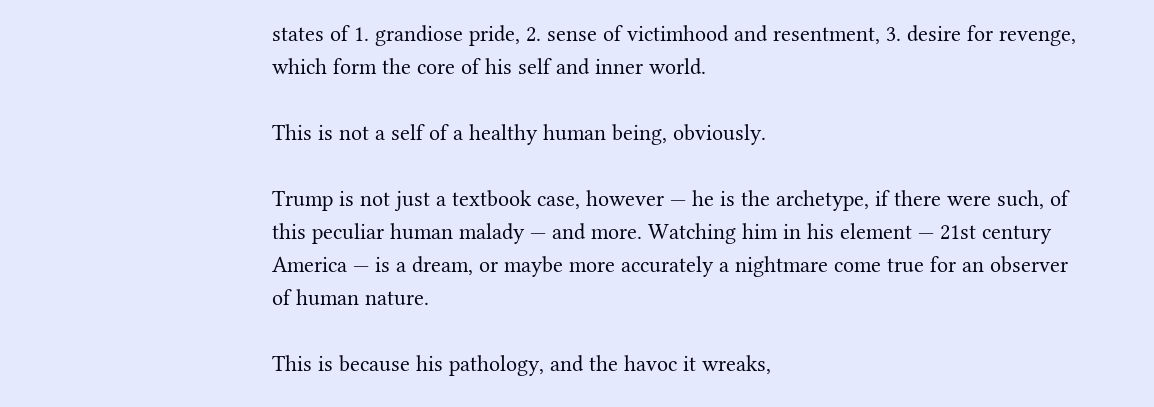states of 1. grandiose pride, 2. sense of victimhood and resentment, 3. desire for revenge, which form the core of his self and inner world.

This is not a self of a healthy human being, obviously.

Trump is not just a textbook case, however — he is the archetype, if there were such, of this peculiar human malady — and more. Watching him in his element — 21st century America — is a dream, or maybe more accurately a nightmare come true for an observer of human nature.

This is because his pathology, and the havoc it wreaks,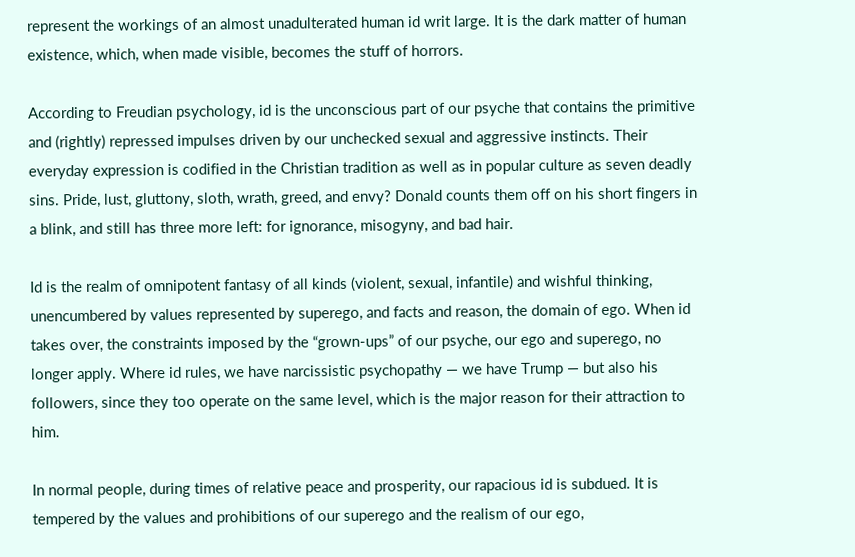represent the workings of an almost unadulterated human id writ large. It is the dark matter of human existence, which, when made visible, becomes the stuff of horrors.

According to Freudian psychology, id is the unconscious part of our psyche that contains the primitive and (rightly) repressed impulses driven by our unchecked sexual and aggressive instincts. Their everyday expression is codified in the Christian tradition as well as in popular culture as seven deadly sins. Pride, lust, gluttony, sloth, wrath, greed, and envy? Donald counts them off on his short fingers in a blink, and still has three more left: for ignorance, misogyny, and bad hair.

Id is the realm of omnipotent fantasy of all kinds (violent, sexual, infantile) and wishful thinking, unencumbered by values represented by superego, and facts and reason, the domain of ego. When id takes over, the constraints imposed by the “grown-ups” of our psyche, our ego and superego, no longer apply. Where id rules, we have narcissistic psychopathy — we have Trump — but also his followers, since they too operate on the same level, which is the major reason for their attraction to him.

In normal people, during times of relative peace and prosperity, our rapacious id is subdued. It is tempered by the values and prohibitions of our superego and the realism of our ego,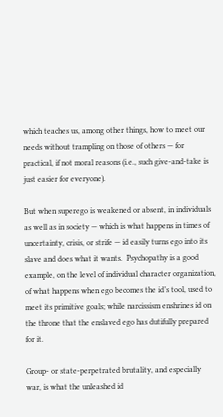which teaches us, among other things, how to meet our needs without trampling on those of others — for practical, if not moral reasons (i.e., such give-and-take is just easier for everyone).

But when superego is weakened or absent, in individuals as well as in society — which is what happens in times of uncertainty, crisis, or strife — id easily turns ego into its slave and does what it wants.  Psychopathy is a good example, on the level of individual character organization, of what happens when ego becomes the id’s tool, used to meet its primitive goals; while narcissism enshrines id on the throne that the enslaved ego has dutifully prepared for it.

Group- or state-perpetrated brutality, and especially war, is what the unleashed id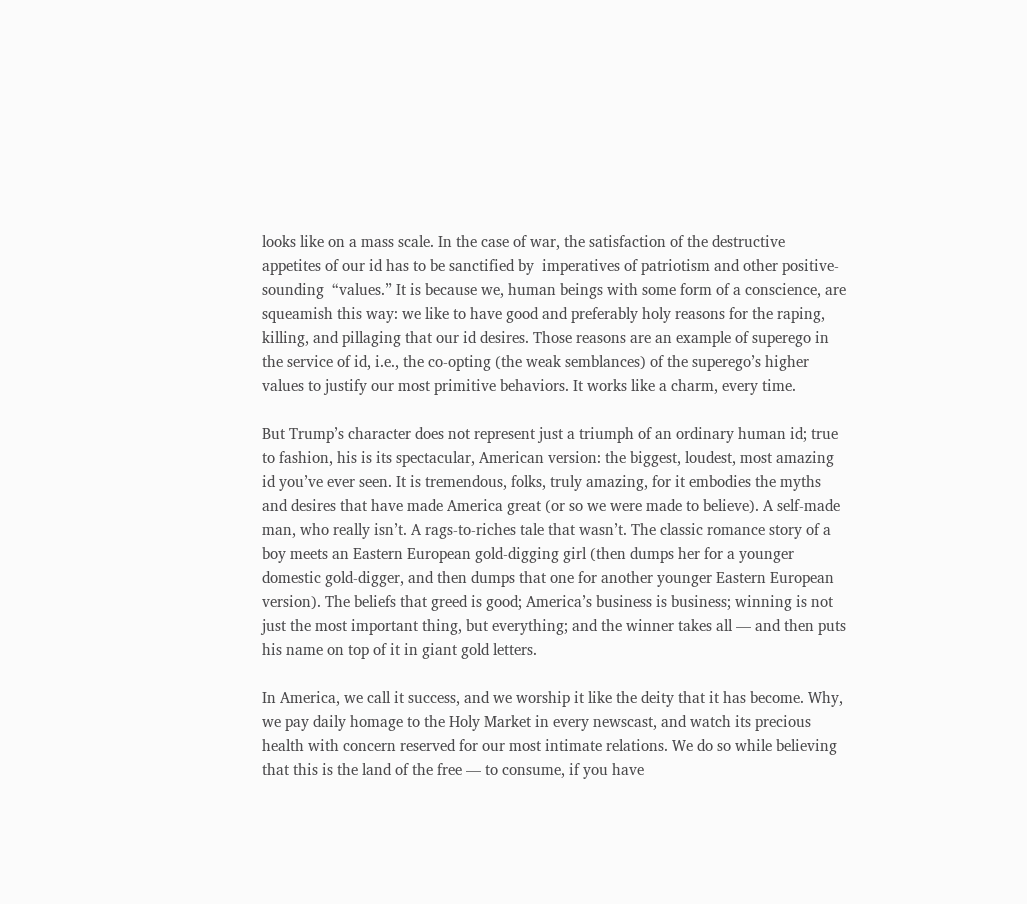looks like on a mass scale. In the case of war, the satisfaction of the destructive appetites of our id has to be sanctified by  imperatives of patriotism and other positive-sounding  “values.” It is because we, human beings with some form of a conscience, are squeamish this way: we like to have good and preferably holy reasons for the raping, killing, and pillaging that our id desires. Those reasons are an example of superego in the service of id, i.e., the co-opting (the weak semblances) of the superego’s higher values to justify our most primitive behaviors. It works like a charm, every time.

But Trump’s character does not represent just a triumph of an ordinary human id; true to fashion, his is its spectacular, American version: the biggest, loudest, most amazing id you’ve ever seen. It is tremendous, folks, truly amazing, for it embodies the myths and desires that have made America great (or so we were made to believe). A self-made man, who really isn’t. A rags-to-riches tale that wasn’t. The classic romance story of a boy meets an Eastern European gold-digging girl (then dumps her for a younger domestic gold-digger, and then dumps that one for another younger Eastern European version). The beliefs that greed is good; America’s business is business; winning is not just the most important thing, but everything; and the winner takes all — and then puts his name on top of it in giant gold letters.

In America, we call it success, and we worship it like the deity that it has become. Why, we pay daily homage to the Holy Market in every newscast, and watch its precious health with concern reserved for our most intimate relations. We do so while believing that this is the land of the free — to consume, if you have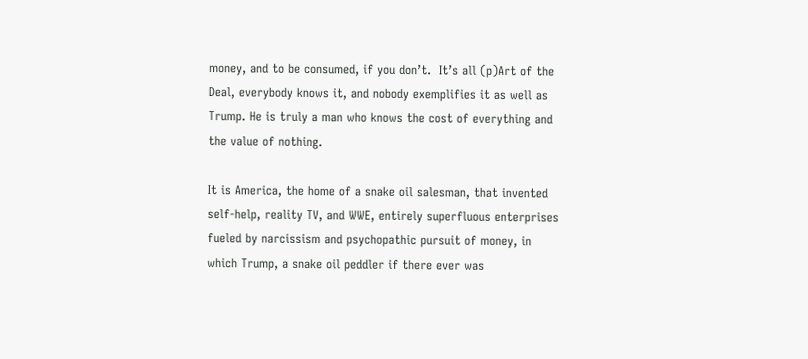money, and to be consumed, if you don’t.  It’s all (p)Art of the Deal, everybody knows it, and nobody exemplifies it as well as Trump. He is truly a man who knows the cost of everything and the value of nothing.

It is America, the home of a snake oil salesman, that invented self-help, reality TV, and WWE, entirely superfluous enterprises fueled by narcissism and psychopathic pursuit of money, in which Trump, a snake oil peddler if there ever was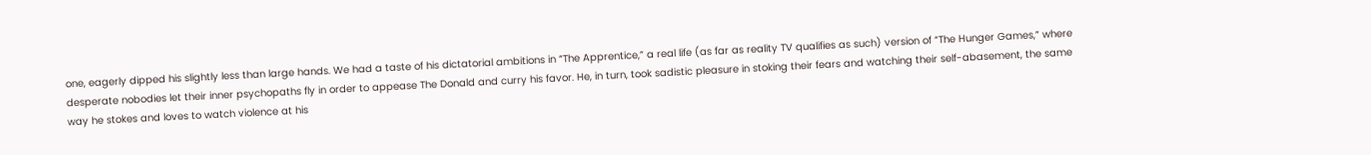one, eagerly dipped his slightly less than large hands. We had a taste of his dictatorial ambitions in “The Apprentice,” a real life (as far as reality TV qualifies as such) version of “The Hunger Games,” where desperate nobodies let their inner psychopaths fly in order to appease The Donald and curry his favor. He, in turn, took sadistic pleasure in stoking their fears and watching their self-abasement, the same way he stokes and loves to watch violence at his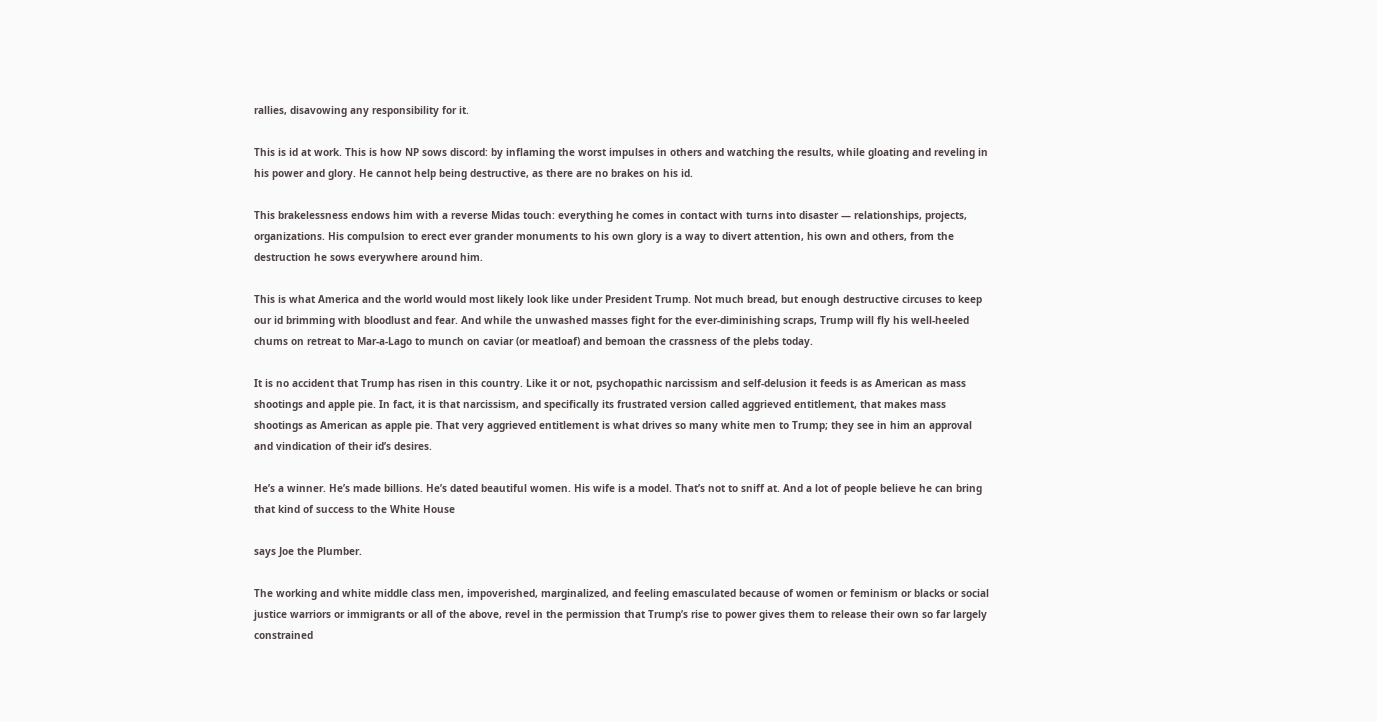rallies, disavowing any responsibility for it.

This is id at work. This is how NP sows discord: by inflaming the worst impulses in others and watching the results, while gloating and reveling in his power and glory. He cannot help being destructive, as there are no brakes on his id.

This brakelessness endows him with a reverse Midas touch: everything he comes in contact with turns into disaster — relationships, projects, organizations. His compulsion to erect ever grander monuments to his own glory is a way to divert attention, his own and others, from the destruction he sows everywhere around him.

This is what America and the world would most likely look like under President Trump. Not much bread, but enough destructive circuses to keep our id brimming with bloodlust and fear. And while the unwashed masses fight for the ever-diminishing scraps, Trump will fly his well-heeled chums on retreat to Mar-a-Lago to munch on caviar (or meatloaf) and bemoan the crassness of the plebs today.

It is no accident that Trump has risen in this country. Like it or not, psychopathic narcissism and self-delusion it feeds is as American as mass shootings and apple pie. In fact, it is that narcissism, and specifically its frustrated version called aggrieved entitlement, that makes mass shootings as American as apple pie. That very aggrieved entitlement is what drives so many white men to Trump; they see in him an approval and vindication of their id’s desires.

He’s a winner. He’s made billions. He’s dated beautiful women. His wife is a model. That’s not to sniff at. And a lot of people believe he can bring that kind of success to the White House

says Joe the Plumber.

The working and white middle class men, impoverished, marginalized, and feeling emasculated because of women or feminism or blacks or social justice warriors or immigrants or all of the above, revel in the permission that Trump’s rise to power gives them to release their own so far largely constrained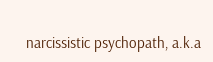narcissistic psychopath, a.k.a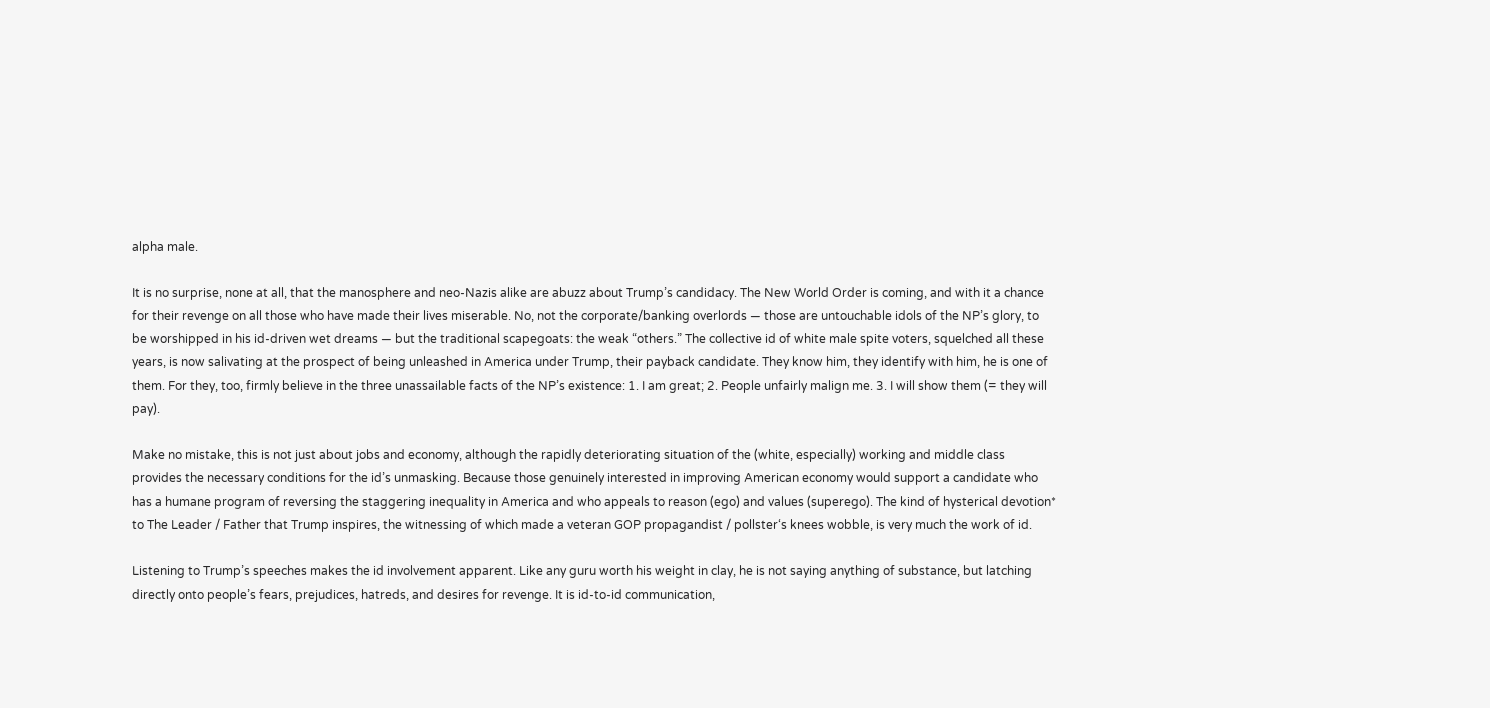alpha male.

It is no surprise, none at all, that the manosphere and neo-Nazis alike are abuzz about Trump’s candidacy. The New World Order is coming, and with it a chance for their revenge on all those who have made their lives miserable. No, not the corporate/banking overlords — those are untouchable idols of the NP’s glory, to be worshipped in his id-driven wet dreams — but the traditional scapegoats: the weak “others.” The collective id of white male spite voters, squelched all these years, is now salivating at the prospect of being unleashed in America under Trump, their payback candidate. They know him, they identify with him, he is one of them. For they, too, firmly believe in the three unassailable facts of the NP’s existence: 1. I am great; 2. People unfairly malign me. 3. I will show them (= they will pay).

Make no mistake, this is not just about jobs and economy, although the rapidly deteriorating situation of the (white, especially) working and middle class provides the necessary conditions for the id’s unmasking. Because those genuinely interested in improving American economy would support a candidate who has a humane program of reversing the staggering inequality in America and who appeals to reason (ego) and values (superego). The kind of hysterical devotion* to The Leader / Father that Trump inspires, the witnessing of which made a veteran GOP propagandist / pollster‘s knees wobble, is very much the work of id.

Listening to Trump’s speeches makes the id involvement apparent. Like any guru worth his weight in clay, he is not saying anything of substance, but latching directly onto people’s fears, prejudices, hatreds, and desires for revenge. It is id-to-id communication,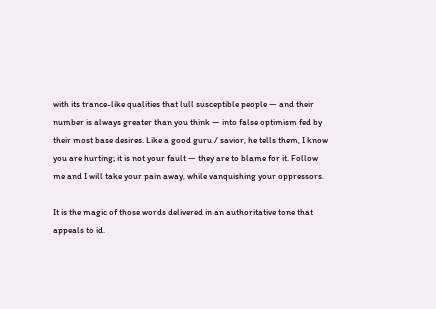with its trance-like qualities that lull susceptible people — and their number is always greater than you think — into false optimism fed by their most base desires. Like a good guru / savior, he tells them, I know you are hurting; it is not your fault — they are to blame for it. Follow me and I will take your pain away, while vanquishing your oppressors.

It is the magic of those words delivered in an authoritative tone that appeals to id.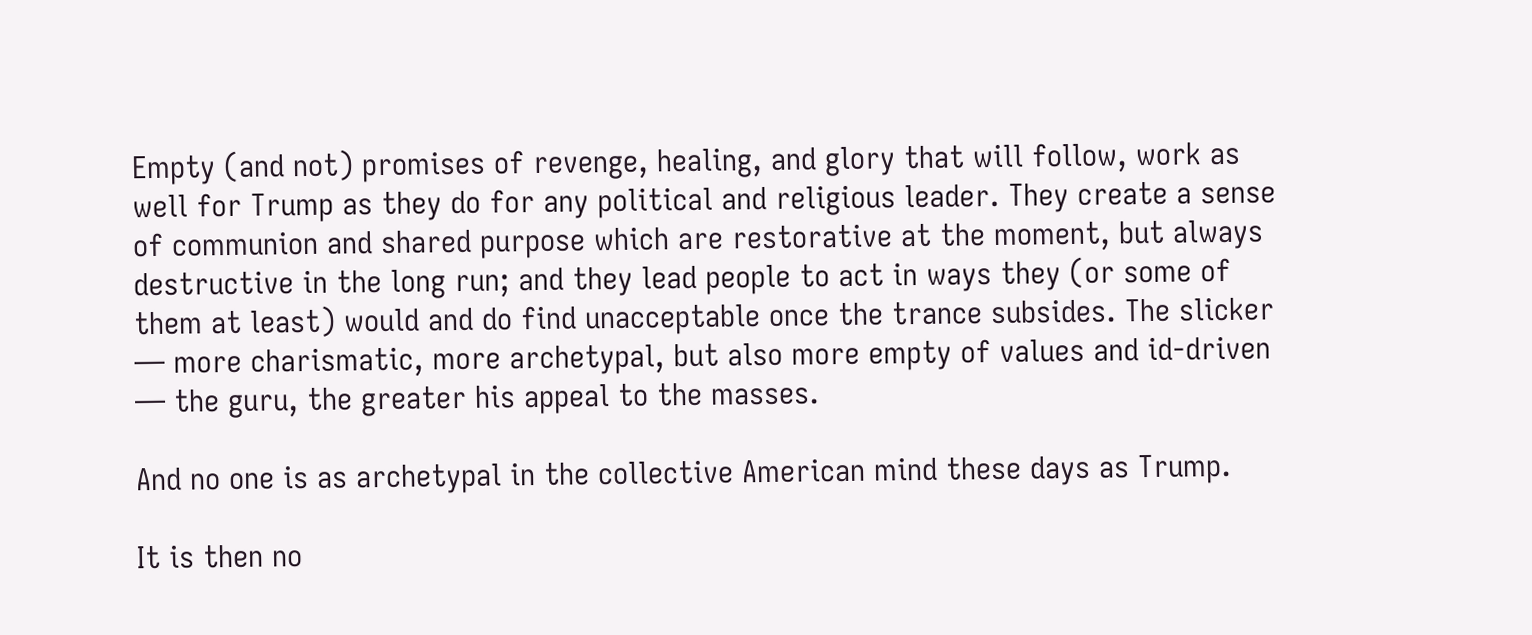Empty (and not) promises of revenge, healing, and glory that will follow, work as well for Trump as they do for any political and religious leader. They create a sense of communion and shared purpose which are restorative at the moment, but always destructive in the long run; and they lead people to act in ways they (or some of them at least) would and do find unacceptable once the trance subsides. The slicker — more charismatic, more archetypal, but also more empty of values and id-driven — the guru, the greater his appeal to the masses.

And no one is as archetypal in the collective American mind these days as Trump.

It is then no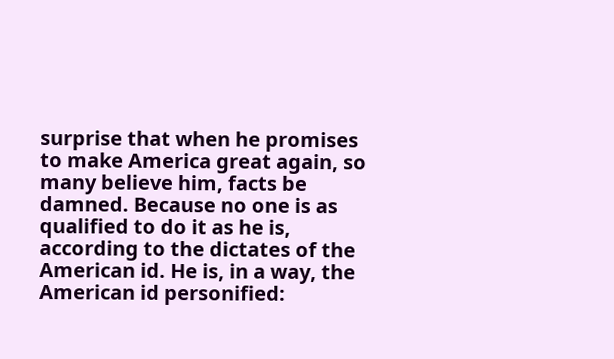surprise that when he promises to make America great again, so many believe him, facts be damned. Because no one is as qualified to do it as he is, according to the dictates of the American id. He is, in a way, the American id personified: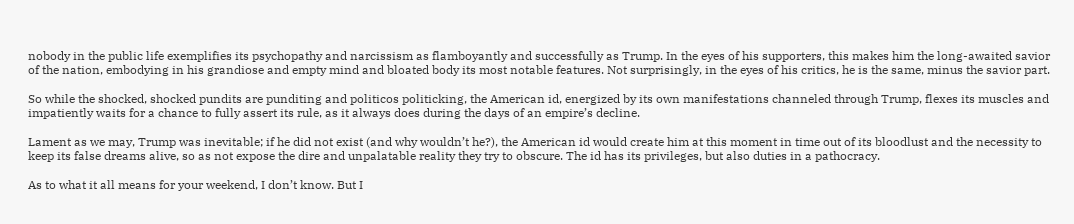nobody in the public life exemplifies its psychopathy and narcissism as flamboyantly and successfully as Trump. In the eyes of his supporters, this makes him the long-awaited savior of the nation, embodying in his grandiose and empty mind and bloated body its most notable features. Not surprisingly, in the eyes of his critics, he is the same, minus the savior part.

So while the shocked, shocked pundits are punditing and politicos politicking, the American id, energized by its own manifestations channeled through Trump, flexes its muscles and impatiently waits for a chance to fully assert its rule, as it always does during the days of an empire’s decline.

Lament as we may, Trump was inevitable; if he did not exist (and why wouldn’t he?), the American id would create him at this moment in time out of its bloodlust and the necessity to keep its false dreams alive, so as not expose the dire and unpalatable reality they try to obscure. The id has its privileges, but also duties in a pathocracy.

As to what it all means for your weekend, I don’t know. But I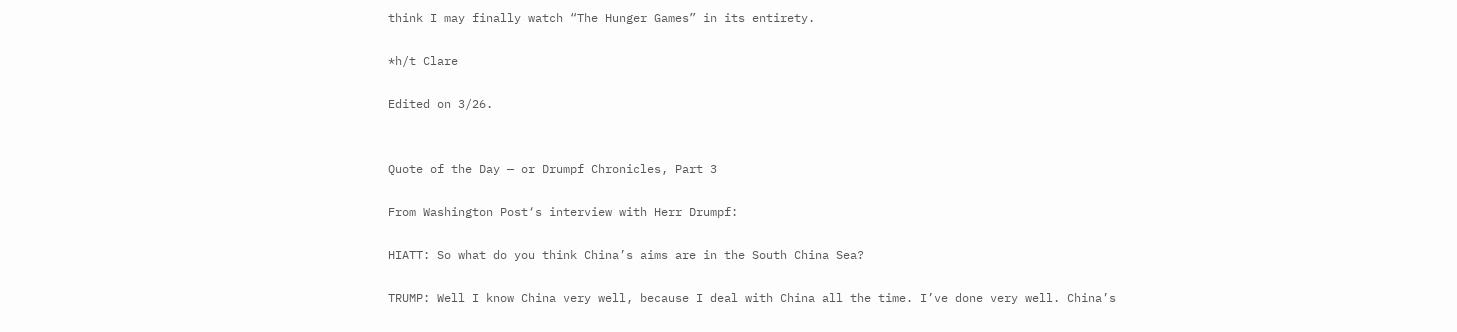think I may finally watch “The Hunger Games” in its entirety.

*h/t Clare

Edited on 3/26.


Quote of the Day — or Drumpf Chronicles, Part 3

From Washington Post‘s interview with Herr Drumpf:

HIATT: So what do you think China’s aims are in the South China Sea?

TRUMP: Well I know China very well, because I deal with China all the time. I’ve done very well. China’s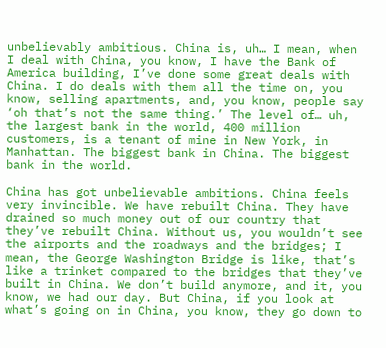unbelievably ambitious. China is, uh… I mean, when I deal with China, you know, I have the Bank of America building, I’ve done some great deals with China. I do deals with them all the time on, you know, selling apartments, and, you know, people say ‘oh that’s not the same thing.’ The level of… uh, the largest bank in the world, 400 million customers, is a tenant of mine in New York, in Manhattan. The biggest bank in China. The biggest bank in the world.

China has got unbelievable ambitions. China feels very invincible. We have rebuilt China. They have drained so much money out of our country that they’ve rebuilt China. Without us, you wouldn’t see the airports and the roadways and the bridges; I mean, the George Washington Bridge is like, that’s like a trinket compared to the bridges that they’ve built in China. We don’t build anymore, and it, you know, we had our day. But China, if you look at what’s going on in China, you know, they go down to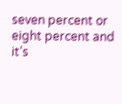seven percent or eight percent and it’s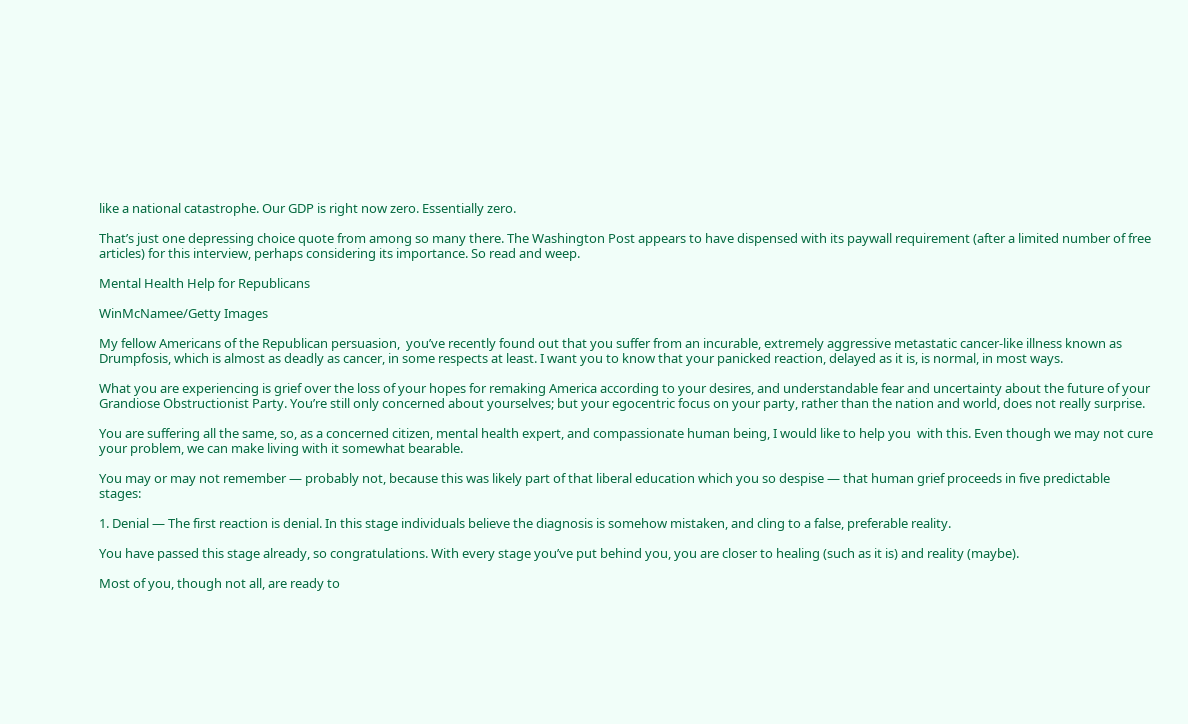like a national catastrophe. Our GDP is right now zero. Essentially zero.

That’s just one depressing choice quote from among so many there. The Washington Post appears to have dispensed with its paywall requirement (after a limited number of free articles) for this interview, perhaps considering its importance. So read and weep.

Mental Health Help for Republicans

WinMcNamee/Getty Images

My fellow Americans of the Republican persuasion,  you’ve recently found out that you suffer from an incurable, extremely aggressive metastatic cancer-like illness known as Drumpfosis, which is almost as deadly as cancer, in some respects at least. I want you to know that your panicked reaction, delayed as it is, is normal, in most ways.

What you are experiencing is grief over the loss of your hopes for remaking America according to your desires, and understandable fear and uncertainty about the future of your Grandiose Obstructionist Party. You’re still only concerned about yourselves; but your egocentric focus on your party, rather than the nation and world, does not really surprise.

You are suffering all the same, so, as a concerned citizen, mental health expert, and compassionate human being, I would like to help you  with this. Even though we may not cure your problem, we can make living with it somewhat bearable.

You may or may not remember — probably not, because this was likely part of that liberal education which you so despise — that human grief proceeds in five predictable stages:

1. Denial — The first reaction is denial. In this stage individuals believe the diagnosis is somehow mistaken, and cling to a false, preferable reality.

You have passed this stage already, so congratulations. With every stage you’ve put behind you, you are closer to healing (such as it is) and reality (maybe).

Most of you, though not all, are ready to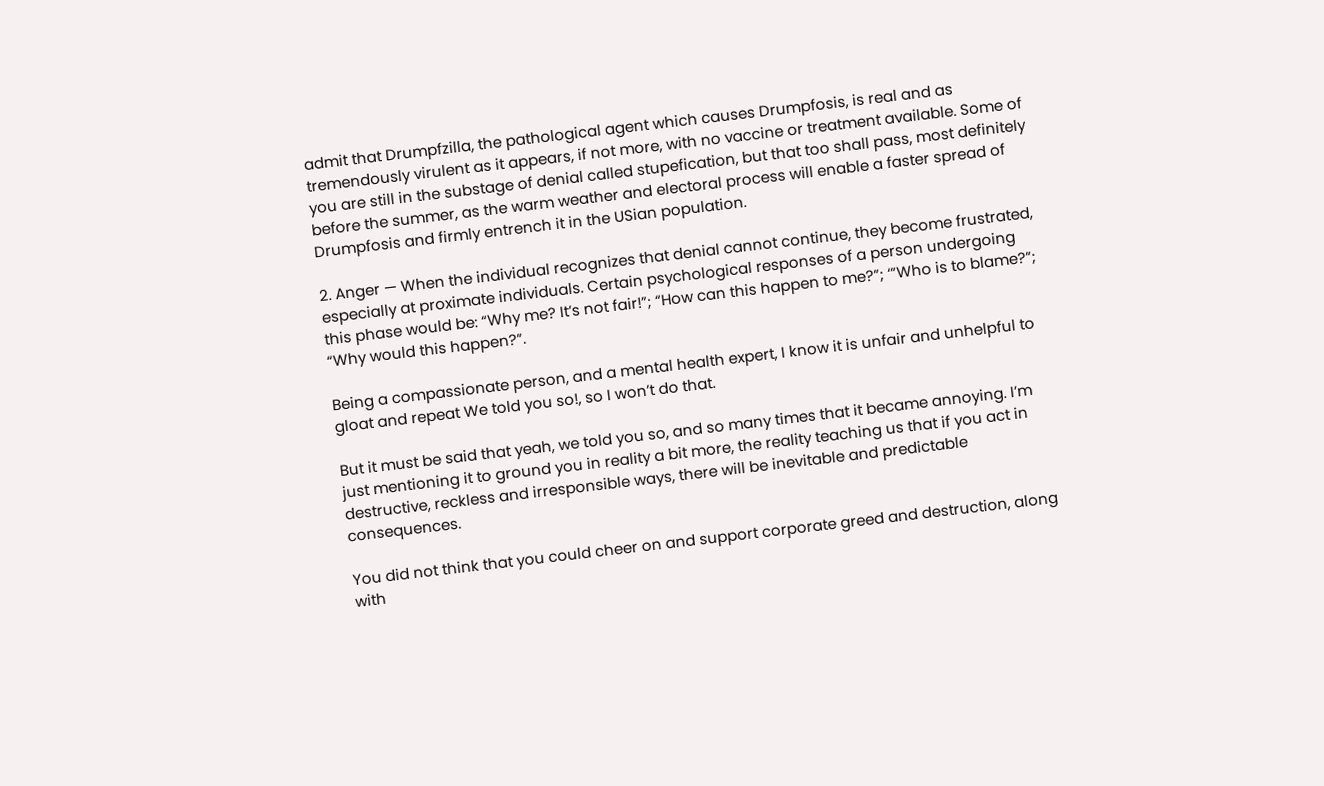admit that Drumpfzilla, the pathological agent which causes Drumpfosis, is real and as tremendously virulent as it appears, if not more, with no vaccine or treatment available. Some of you are still in the substage of denial called stupefication, but that too shall pass, most definitely before the summer, as the warm weather and electoral process will enable a faster spread of Drumpfosis and firmly entrench it in the USian population.

2. Anger — When the individual recognizes that denial cannot continue, they become frustrated, especially at proximate individuals. Certain psychological responses of a person undergoing this phase would be: “Why me? It’s not fair!”; “How can this happen to me?”; ‘”Who is to blame?”; “Why would this happen?”.

Being a compassionate person, and a mental health expert, I know it is unfair and unhelpful to gloat and repeat We told you so!, so I won’t do that.

But it must be said that yeah, we told you so, and so many times that it became annoying. I’m just mentioning it to ground you in reality a bit more, the reality teaching us that if you act in destructive, reckless and irresponsible ways, there will be inevitable and predictable consequences.

You did not think that you could cheer on and support corporate greed and destruction, along with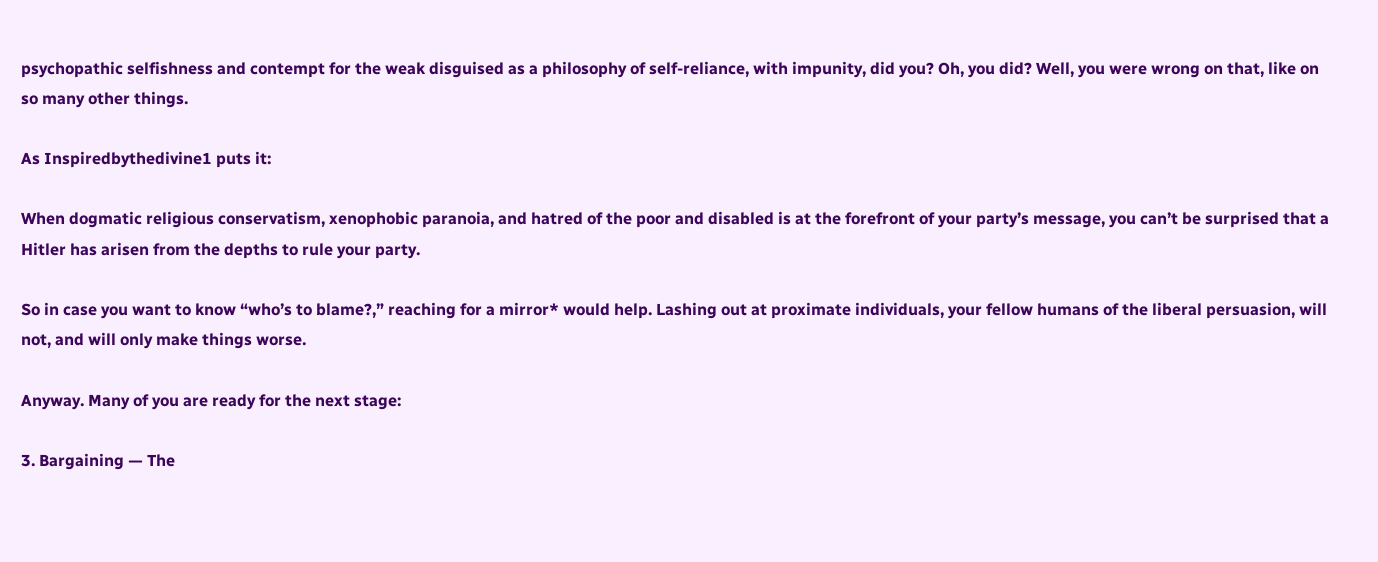psychopathic selfishness and contempt for the weak disguised as a philosophy of self-reliance, with impunity, did you? Oh, you did? Well, you were wrong on that, like on so many other things.

As Inspiredbythedivine1 puts it:

When dogmatic religious conservatism, xenophobic paranoia, and hatred of the poor and disabled is at the forefront of your party’s message, you can’t be surprised that a Hitler has arisen from the depths to rule your party.

So in case you want to know “who’s to blame?,” reaching for a mirror* would help. Lashing out at proximate individuals, your fellow humans of the liberal persuasion, will not, and will only make things worse.

Anyway. Many of you are ready for the next stage:

3. Bargaining — The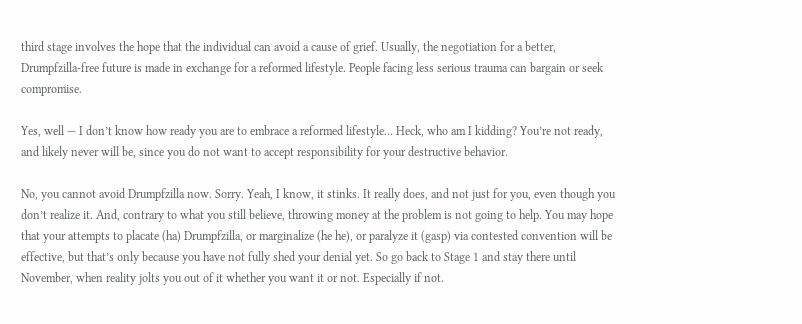third stage involves the hope that the individual can avoid a cause of grief. Usually, the negotiation for a better, Drumpfzilla-free future is made in exchange for a reformed lifestyle. People facing less serious trauma can bargain or seek compromise.

Yes, well — I don’t know how ready you are to embrace a reformed lifestyle… Heck, who am I kidding? You’re not ready, and likely never will be, since you do not want to accept responsibility for your destructive behavior.

No, you cannot avoid Drumpfzilla now. Sorry. Yeah, I know, it stinks. It really does, and not just for you, even though you don’t realize it. And, contrary to what you still believe, throwing money at the problem is not going to help. You may hope that your attempts to placate (ha) Drumpfzilla, or marginalize (he he), or paralyze it (gasp) via contested convention will be effective, but that’s only because you have not fully shed your denial yet. So go back to Stage 1 and stay there until November, when reality jolts you out of it whether you want it or not. Especially if not.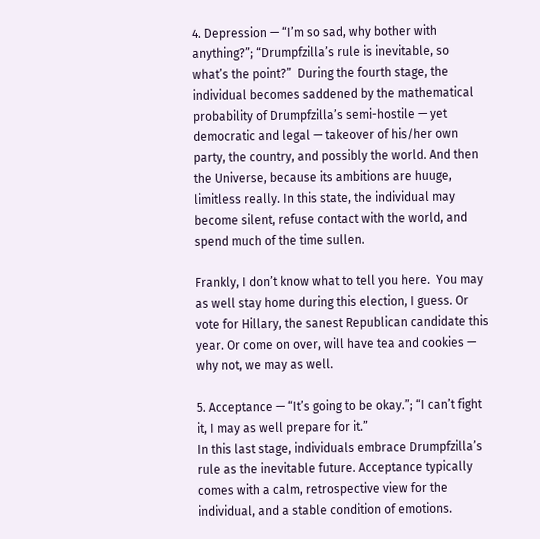4. Depression — “I’m so sad, why bother with anything?”; “Drumpfzilla’s rule is inevitable, so what’s the point?”  During the fourth stage, the individual becomes saddened by the mathematical probability of Drumpfzilla’s semi-hostile — yet democratic and legal — takeover of his/her own party, the country, and possibly the world. And then the Universe, because its ambitions are huuge, limitless really. In this state, the individual may become silent, refuse contact with the world, and spend much of the time sullen.

Frankly, I don’t know what to tell you here.  You may as well stay home during this election, I guess. Or vote for Hillary, the sanest Republican candidate this year. Or come on over, will have tea and cookies — why not, we may as well.

5. Acceptance — “It’s going to be okay.”; “I can’t fight it, I may as well prepare for it.”
In this last stage, individuals embrace Drumpfzilla’s rule as the inevitable future. Acceptance typically comes with a calm, retrospective view for the individual, and a stable condition of emotions.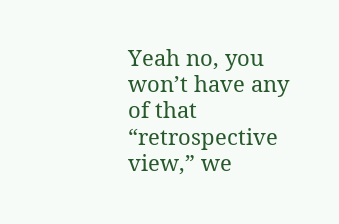Yeah no, you won’t have any of that “retrospective view,” we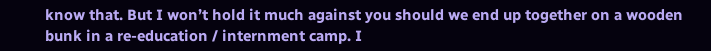know that. But I won’t hold it much against you should we end up together on a wooden bunk in a re-education / internment camp. I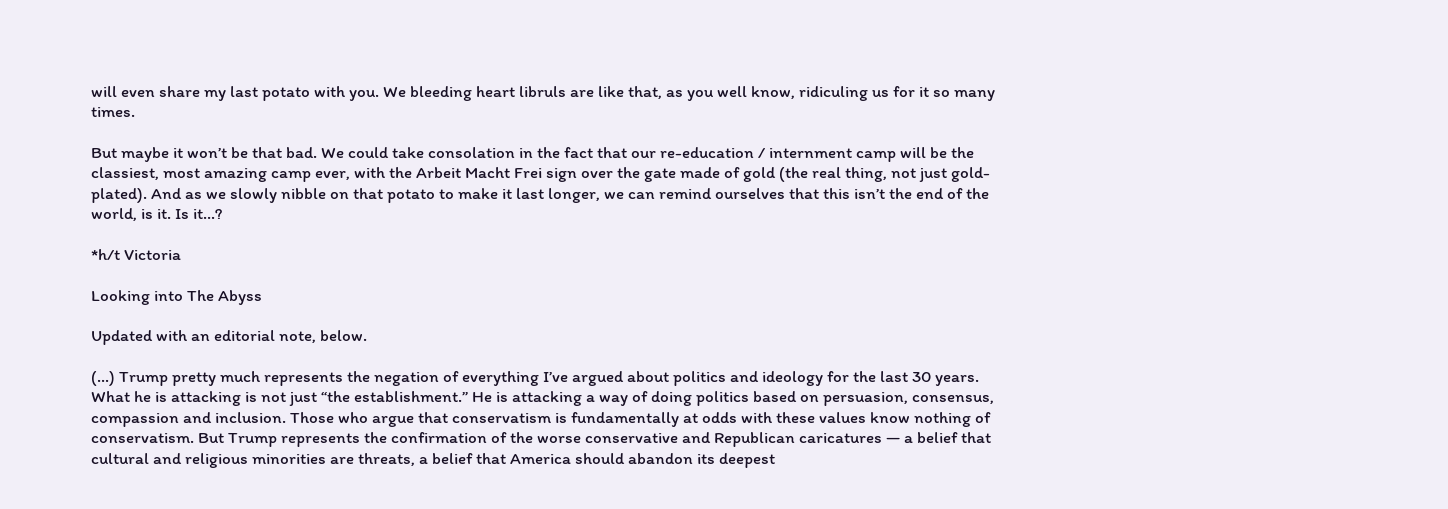will even share my last potato with you. We bleeding heart libruls are like that, as you well know, ridiculing us for it so many times.

But maybe it won’t be that bad. We could take consolation in the fact that our re-education / internment camp will be the classiest, most amazing camp ever, with the Arbeit Macht Frei sign over the gate made of gold (the real thing, not just gold-plated). And as we slowly nibble on that potato to make it last longer, we can remind ourselves that this isn’t the end of the world, is it. Is it…?

*h/t Victoria

Looking into The Abyss

Updated with an editorial note, below.

(…) Trump pretty much represents the negation of everything I’ve argued about politics and ideology for the last 30 years. What he is attacking is not just “the establishment.” He is attacking a way of doing politics based on persuasion, consensus, compassion and inclusion. Those who argue that conservatism is fundamentally at odds with these values know nothing of conservatism. But Trump represents the confirmation of the worse conservative and Republican caricatures — a belief that cultural and religious minorities are threats, a belief that America should abandon its deepest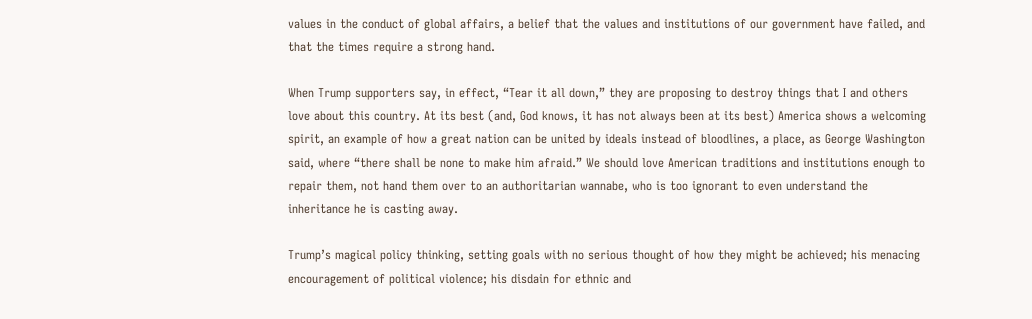values in the conduct of global affairs, a belief that the values and institutions of our government have failed, and that the times require a strong hand.

When Trump supporters say, in effect, “Tear it all down,” they are proposing to destroy things that I and others love about this country. At its best (and, God knows, it has not always been at its best) America shows a welcoming spirit, an example of how a great nation can be united by ideals instead of bloodlines, a place, as George Washington said, where “there shall be none to make him afraid.” We should love American traditions and institutions enough to repair them, not hand them over to an authoritarian wannabe, who is too ignorant to even understand the inheritance he is casting away.

Trump’s magical policy thinking, setting goals with no serious thought of how they might be achieved; his menacing encouragement of political violence; his disdain for ethnic and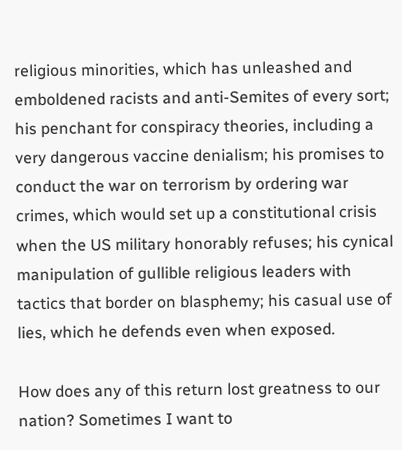religious minorities, which has unleashed and emboldened racists and anti-Semites of every sort; his penchant for conspiracy theories, including a very dangerous vaccine denialism; his promises to conduct the war on terrorism by ordering war crimes, which would set up a constitutional crisis when the US military honorably refuses; his cynical manipulation of gullible religious leaders with tactics that border on blasphemy; his casual use of lies, which he defends even when exposed.

How does any of this return lost greatness to our nation? Sometimes I want to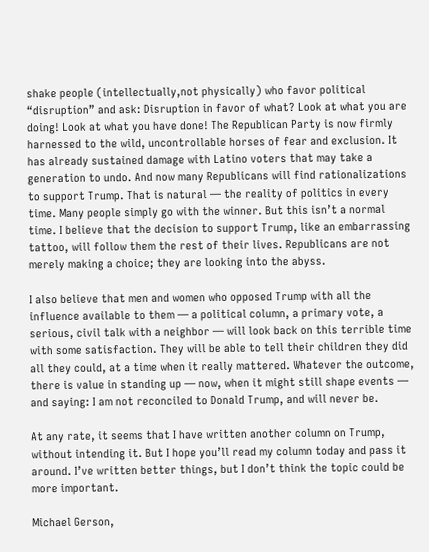shake people (intellectually,not physically) who favor political “disruption” and ask: Disruption in favor of what? Look at what you are doing! Look at what you have done! The Republican Party is now firmly harnessed to the wild, uncontrollable horses of fear and exclusion. It has already sustained damage with Latino voters that may take a generation to undo. And now many Republicans will find rationalizations to support Trump. That is natural — the reality of politics in every time. Many people simply go with the winner. But this isn’t a normal time. I believe that the decision to support Trump, like an embarrassing tattoo, will follow them the rest of their lives. Republicans are not merely making a choice; they are looking into the abyss.

I also believe that men and women who opposed Trump with all the influence available to them — a political column, a primary vote, a serious, civil talk with a neighbor — will look back on this terrible time with some satisfaction. They will be able to tell their children they did all they could, at a time when it really mattered. Whatever the outcome, there is value in standing up — now, when it might still shape events — and saying: I am not reconciled to Donald Trump, and will never be.

At any rate, it seems that I have written another column on Trump, without intending it. But I hope you’ll read my column today and pass it around. I’ve written better things, but I don’t think the topic could be more important.

Michael Gerson,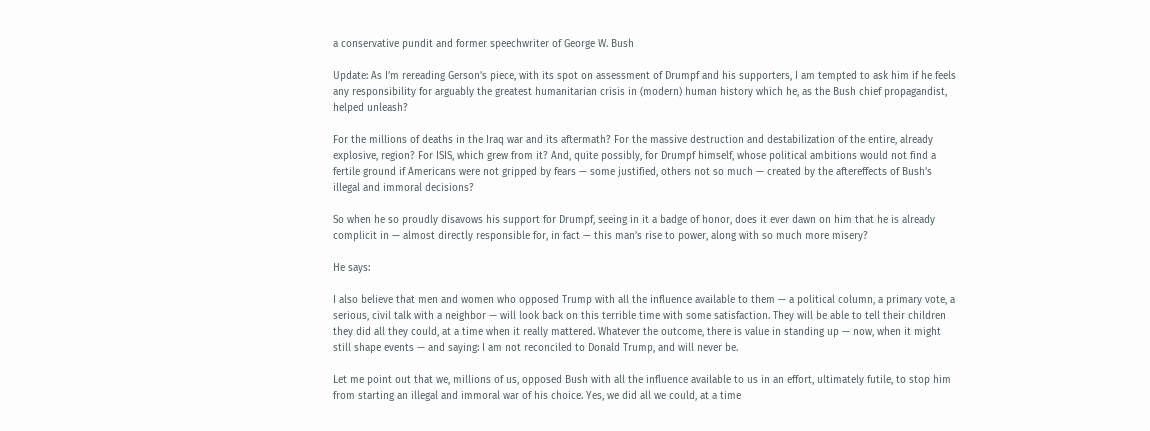a conservative pundit and former speechwriter of George W. Bush

Update: As I’m rereading Gerson’s piece, with its spot on assessment of Drumpf and his supporters, I am tempted to ask him if he feels any responsibility for arguably the greatest humanitarian crisis in (modern) human history which he, as the Bush chief propagandist, helped unleash?

For the millions of deaths in the Iraq war and its aftermath? For the massive destruction and destabilization of the entire, already explosive, region? For ISIS, which grew from it? And, quite possibly, for Drumpf himself, whose political ambitions would not find a fertile ground if Americans were not gripped by fears — some justified, others not so much — created by the aftereffects of Bush’s illegal and immoral decisions?

So when he so proudly disavows his support for Drumpf, seeing in it a badge of honor, does it ever dawn on him that he is already complicit in — almost directly responsible for, in fact — this man’s rise to power, along with so much more misery?

He says:

I also believe that men and women who opposed Trump with all the influence available to them — a political column, a primary vote, a serious, civil talk with a neighbor — will look back on this terrible time with some satisfaction. They will be able to tell their children they did all they could, at a time when it really mattered. Whatever the outcome, there is value in standing up — now, when it might still shape events — and saying: I am not reconciled to Donald Trump, and will never be.

Let me point out that we, millions of us, opposed Bush with all the influence available to us in an effort, ultimately futile, to stop him from starting an illegal and immoral war of his choice. Yes, we did all we could, at a time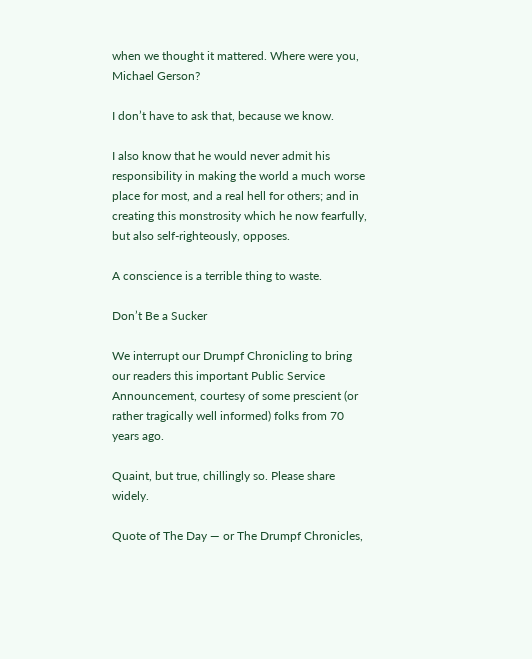when we thought it mattered. Where were you, Michael Gerson?

I don’t have to ask that, because we know.

I also know that he would never admit his responsibility in making the world a much worse place for most, and a real hell for others; and in creating this monstrosity which he now fearfully, but also self-righteously, opposes.

A conscience is a terrible thing to waste.

Don’t Be a Sucker

We interrupt our Drumpf Chronicling to bring our readers this important Public Service Announcement, courtesy of some prescient (or rather tragically well informed) folks from 70 years ago.

Quaint, but true, chillingly so. Please share widely.

Quote of The Day — or The Drumpf Chronicles,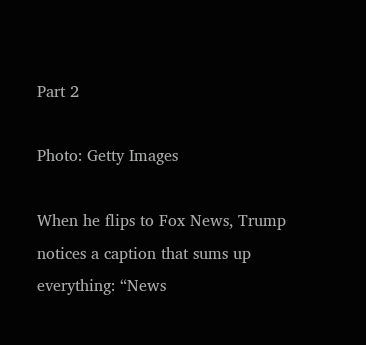Part 2

Photo: Getty Images

When he flips to Fox News, Trump notices a caption that sums up everything: “News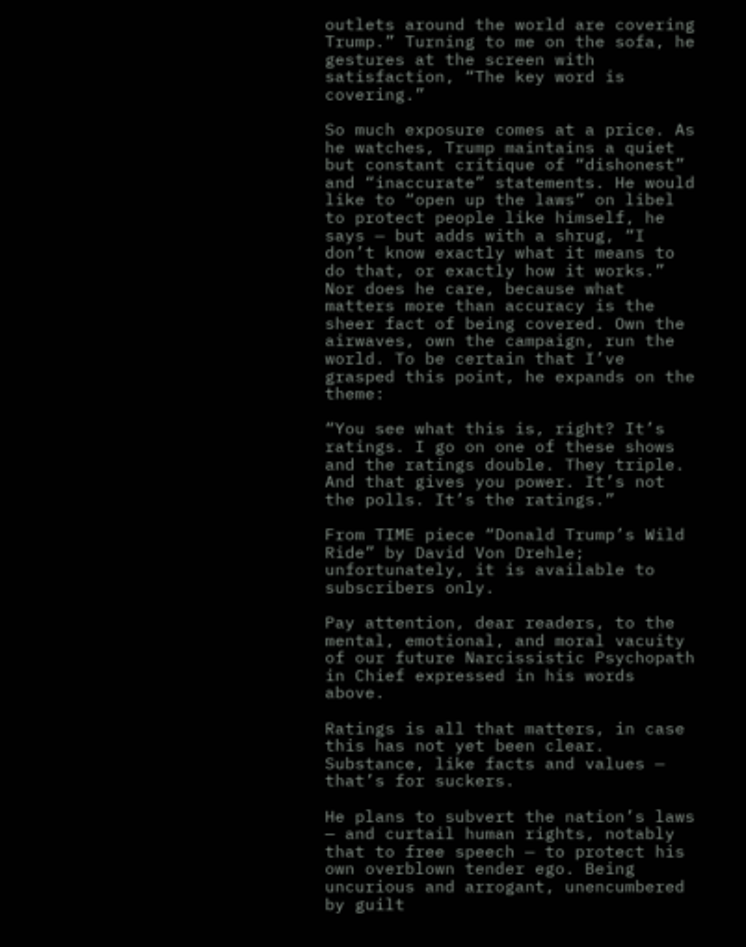outlets around the world are covering Trump.” Turning to me on the sofa, he gestures at the screen with satisfaction, “The key word is covering.”

So much exposure comes at a price. As he watches, Trump maintains a quiet but constant critique of “dishonest” and “inaccurate” statements. He would like to “open up the laws” on libel to protect people like himself, he says — but adds with a shrug, “I don’t know exactly what it means to do that, or exactly how it works.” Nor does he care, because what matters more than accuracy is the sheer fact of being covered. Own the airwaves, own the campaign, run the world. To be certain that I’ve grasped this point, he expands on the theme:

“You see what this is, right? It’s ratings. I go on one of these shows and the ratings double. They triple. And that gives you power. It’s not the polls. It’s the ratings.”

From TIME piece “Donald Trump’s Wild Ride” by David Von Drehle; unfortunately, it is available to subscribers only.

Pay attention, dear readers, to the mental, emotional, and moral vacuity of our future Narcissistic Psychopath in Chief expressed in his words above.

Ratings is all that matters, in case this has not yet been clear. Substance, like facts and values — that’s for suckers.

He plans to subvert the nation’s laws — and curtail human rights, notably that to free speech — to protect his own overblown tender ego. Being uncurious and arrogant, unencumbered by guilt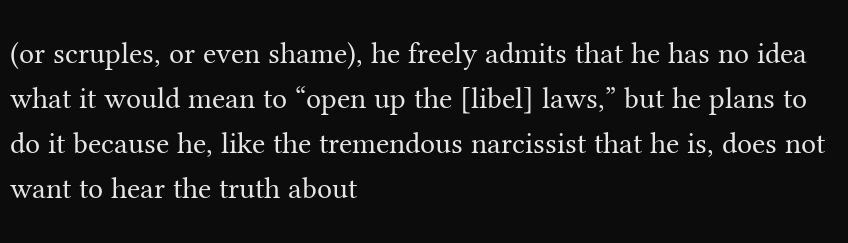(or scruples, or even shame), he freely admits that he has no idea what it would mean to “open up the [libel] laws,” but he plans to do it because he, like the tremendous narcissist that he is, does not want to hear the truth about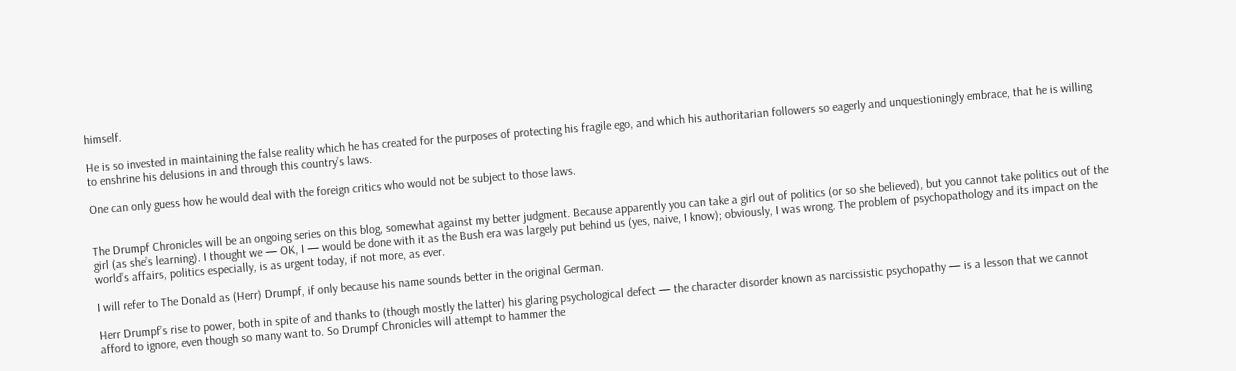himself.

He is so invested in maintaining the false reality which he has created for the purposes of protecting his fragile ego, and which his authoritarian followers so eagerly and unquestioningly embrace, that he is willing to enshrine his delusions in and through this country’s laws.

One can only guess how he would deal with the foreign critics who would not be subject to those laws.


The Drumpf Chronicles will be an ongoing series on this blog, somewhat against my better judgment. Because apparently you can take a girl out of politics (or so she believed), but you cannot take politics out of the girl (as she’s learning). I thought we — OK, I — would be done with it as the Bush era was largely put behind us (yes, naive, I know); obviously, I was wrong. The problem of psychopathology and its impact on the world’s affairs, politics especially, is as urgent today, if not more, as ever.

I will refer to The Donald as (Herr) Drumpf, if only because his name sounds better in the original German.

Herr Drumpf’s rise to power, both in spite of and thanks to (though mostly the latter) his glaring psychological defect — the character disorder known as narcissistic psychopathy — is a lesson that we cannot afford to ignore, even though so many want to. So Drumpf Chronicles will attempt to hammer the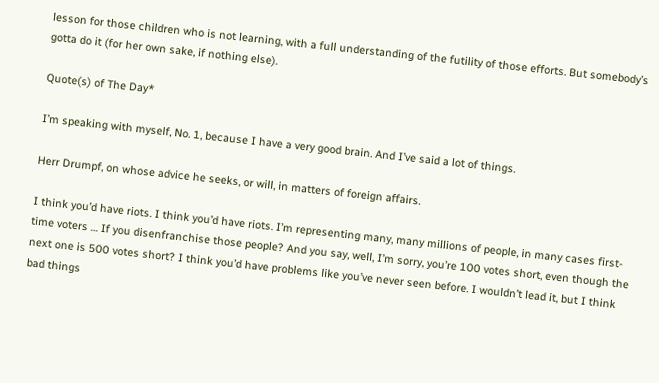lesson for those children who is not learning, with a full understanding of the futility of those efforts. But somebody’s gotta do it (for her own sake, if nothing else).

Quote(s) of The Day*

I’m speaking with myself, No. 1, because I have a very good brain. And I’ve said a lot of things.

Herr Drumpf, on whose advice he seeks, or will, in matters of foreign affairs.

I think you’d have riots. I think you’d have riots. I’m representing many, many millions of people, in many cases first-time voters … If you disenfranchise those people? And you say, well, I’m sorry, you’re 100 votes short, even though the next one is 500 votes short? I think you’d have problems like you’ve never seen before. I wouldn’t lead it, but I think bad things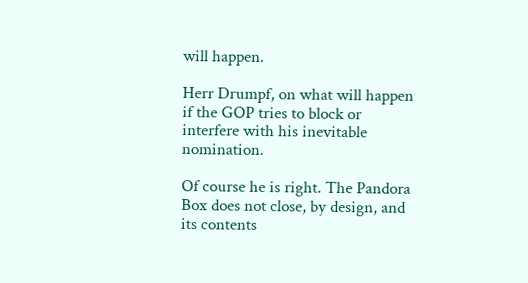will happen.

Herr Drumpf, on what will happen if the GOP tries to block or interfere with his inevitable nomination.

Of course he is right. The Pandora Box does not close, by design, and its contents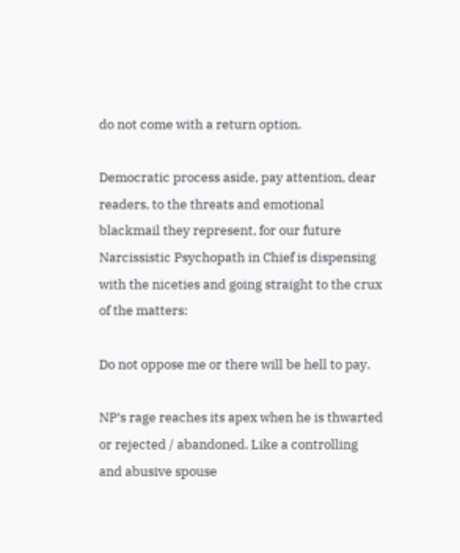do not come with a return option.

Democratic process aside, pay attention, dear readers, to the threats and emotional blackmail they represent, for our future Narcissistic Psychopath in Chief is dispensing with the niceties and going straight to the crux of the matters:

Do not oppose me or there will be hell to pay.

NP’s rage reaches its apex when he is thwarted or rejected / abandoned. Like a controlling and abusive spouse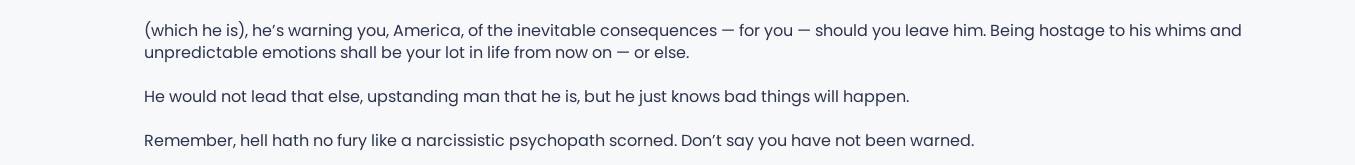(which he is), he’s warning you, America, of the inevitable consequences — for you — should you leave him. Being hostage to his whims and unpredictable emotions shall be your lot in life from now on — or else.

He would not lead that else, upstanding man that he is, but he just knows bad things will happen.

Remember, hell hath no fury like a narcissistic psychopath scorned. Don’t say you have not been warned.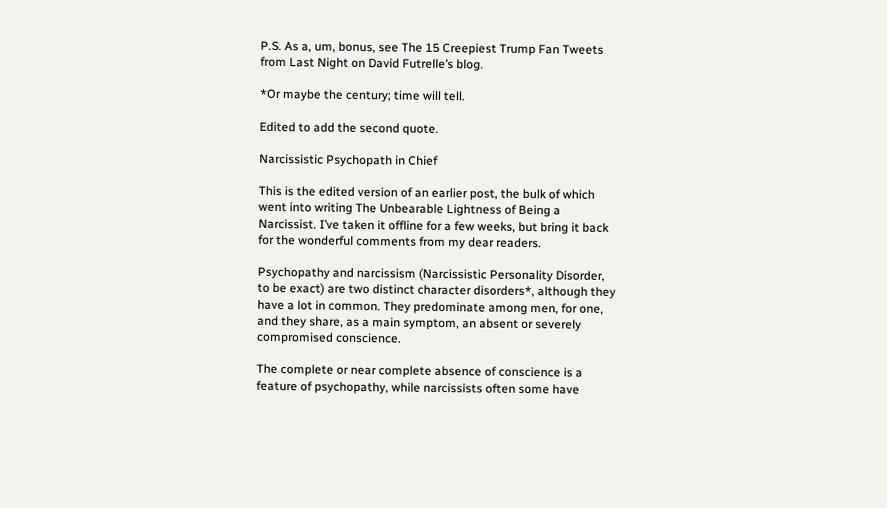P.S. As a, um, bonus, see The 15 Creepiest Trump Fan Tweets from Last Night on David Futrelle’s blog.

*Or maybe the century; time will tell.

Edited to add the second quote.

Narcissistic Psychopath in Chief

This is the edited version of an earlier post, the bulk of which went into writing The Unbearable Lightness of Being a Narcissist. I’ve taken it offline for a few weeks, but bring it back for the wonderful comments from my dear readers.

Psychopathy and narcissism (Narcissistic Personality Disorder, to be exact) are two distinct character disorders*, although they have a lot in common. They predominate among men, for one, and they share, as a main symptom, an absent or severely compromised conscience.

The complete or near complete absence of conscience is a feature of psychopathy, while narcissists often some have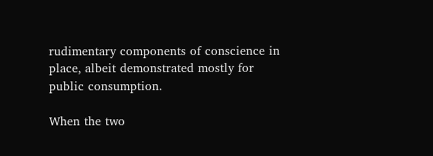rudimentary components of conscience in place, albeit demonstrated mostly for public consumption.

When the two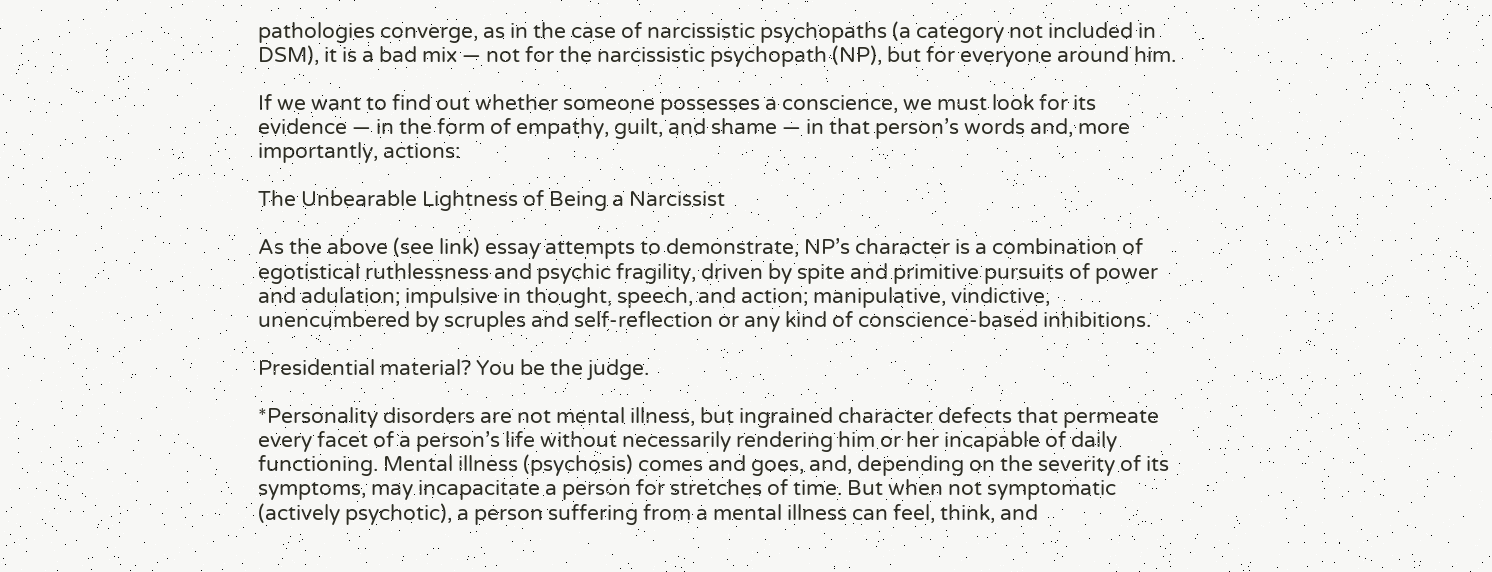pathologies converge, as in the case of narcissistic psychopaths (a category not included in DSM), it is a bad mix — not for the narcissistic psychopath (NP), but for everyone around him.

If we want to find out whether someone possesses a conscience, we must look for its evidence — in the form of empathy, guilt, and shame — in that person’s words and, more importantly, actions:

The Unbearable Lightness of Being a Narcissist

As the above (see link) essay attempts to demonstrate, NP’s character is a combination of egotistical ruthlessness and psychic fragility, driven by spite and primitive pursuits of power and adulation; impulsive in thought, speech, and action; manipulative, vindictive, unencumbered by scruples and self-reflection or any kind of conscience-based inhibitions.

Presidential material? You be the judge.

*Personality disorders are not mental illness, but ingrained character defects that permeate every facet of a person’s life without necessarily rendering him or her incapable of daily functioning. Mental illness (psychosis) comes and goes, and, depending on the severity of its symptoms, may incapacitate a person for stretches of time. But when not symptomatic (actively psychotic), a person suffering from a mental illness can feel, think, and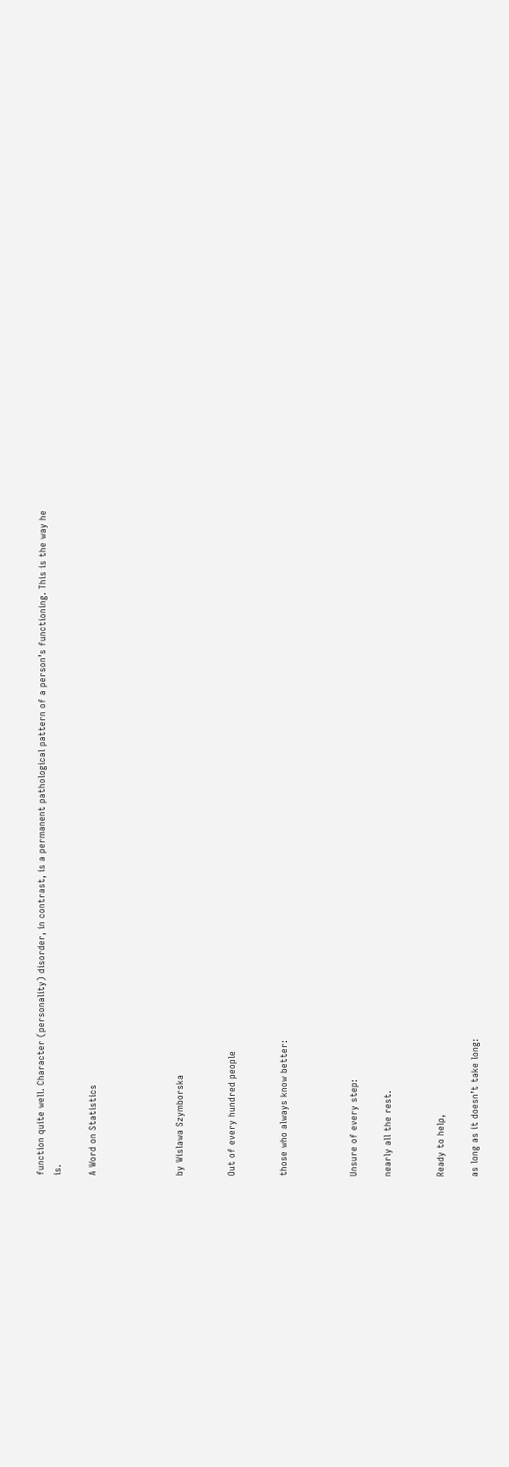function quite well. Character (personality) disorder, in contrast, is a permanent pathological pattern of a person’s functioning. This is the way he is.

A Word on Statistics




by Wislawa Szymborska


Out of every hundred people


those who always know better:



Unsure of every step:

nearly all the rest.


Ready to help,

as long as it doesn’t take long: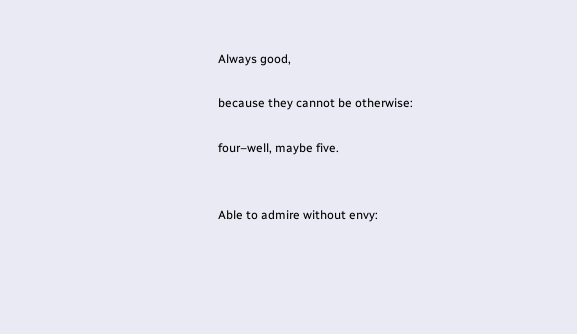Always good,

because they cannot be otherwise:

four–well, maybe five.


Able to admire without envy: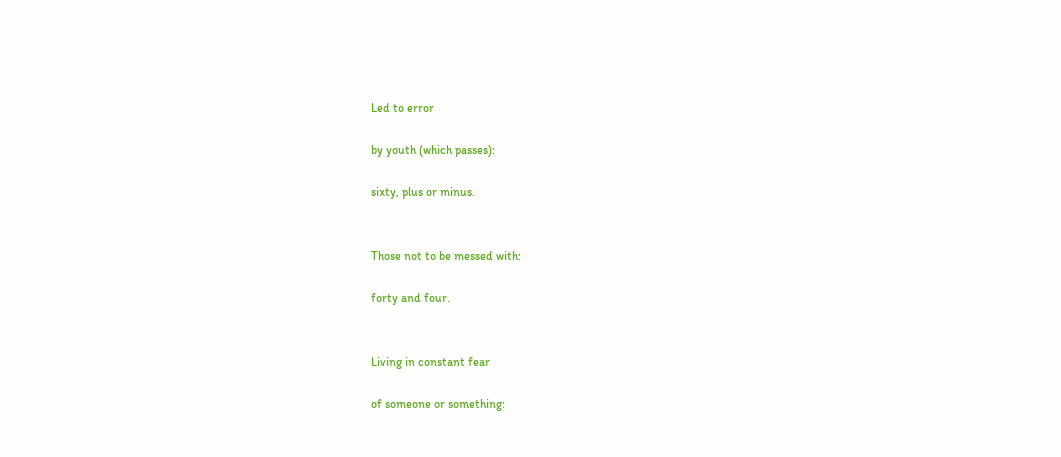Led to error

by youth (which passes):

sixty, plus or minus.


Those not to be messed with:

forty and four.


Living in constant fear

of someone or something: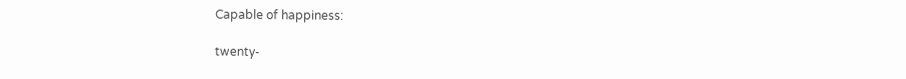Capable of happiness:

twenty-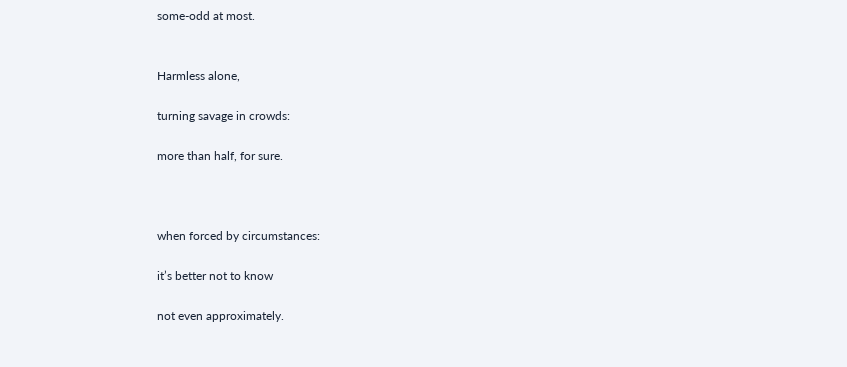some-odd at most.


Harmless alone,

turning savage in crowds:

more than half, for sure.



when forced by circumstances:

it’s better not to know

not even approximately.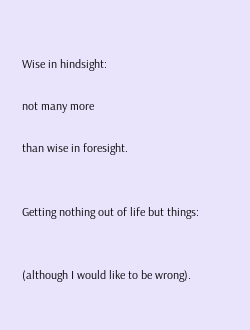Wise in hindsight:

not many more

than wise in foresight.


Getting nothing out of life but things:


(although I would like to be wrong).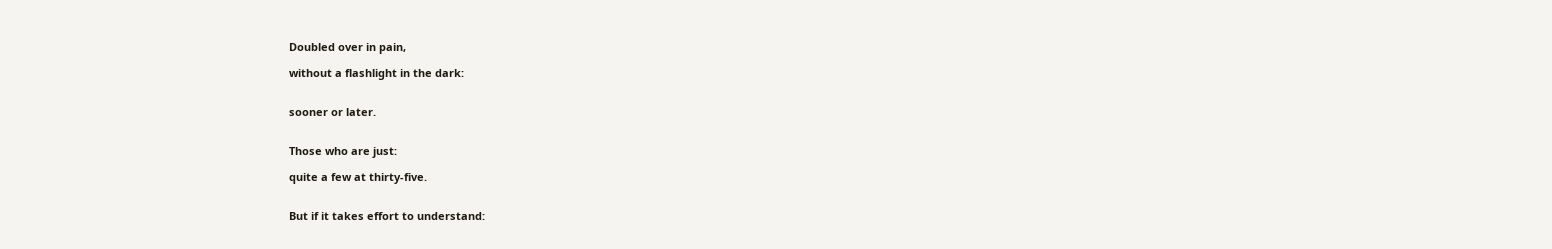Doubled over in pain,

without a flashlight in the dark:


sooner or later.


Those who are just:

quite a few at thirty-five.


But if it takes effort to understand: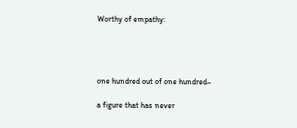Worthy of empathy:




one hundred out of one hundred–

a figure that has never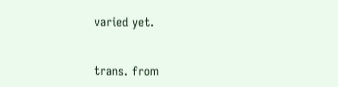varied yet.


trans. from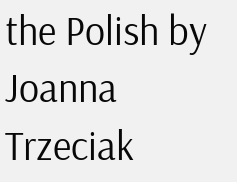the Polish by Joanna Trzeciak